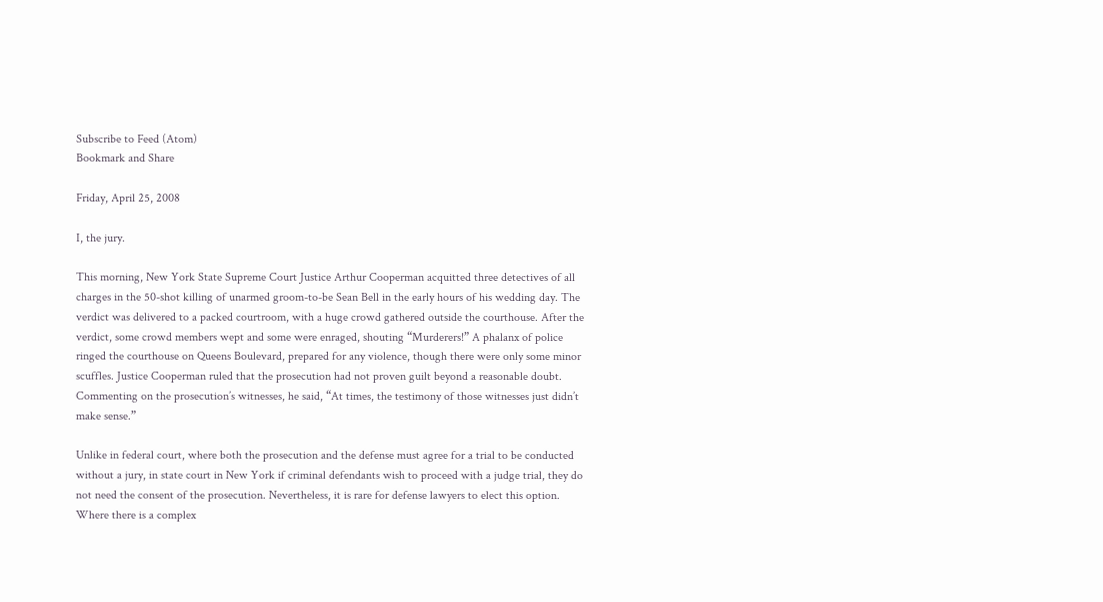Subscribe to Feed (Atom)
Bookmark and Share

Friday, April 25, 2008

I, the jury.

This morning, New York State Supreme Court Justice Arthur Cooperman acquitted three detectives of all charges in the 50-shot killing of unarmed groom-to-be Sean Bell in the early hours of his wedding day. The verdict was delivered to a packed courtroom, with a huge crowd gathered outside the courthouse. After the verdict, some crowd members wept and some were enraged, shouting “Murderers!” A phalanx of police ringed the courthouse on Queens Boulevard, prepared for any violence, though there were only some minor scuffles. Justice Cooperman ruled that the prosecution had not proven guilt beyond a reasonable doubt. Commenting on the prosecution’s witnesses, he said, “At times, the testimony of those witnesses just didn’t make sense.”

Unlike in federal court, where both the prosecution and the defense must agree for a trial to be conducted without a jury, in state court in New York if criminal defendants wish to proceed with a judge trial, they do not need the consent of the prosecution. Nevertheless, it is rare for defense lawyers to elect this option. Where there is a complex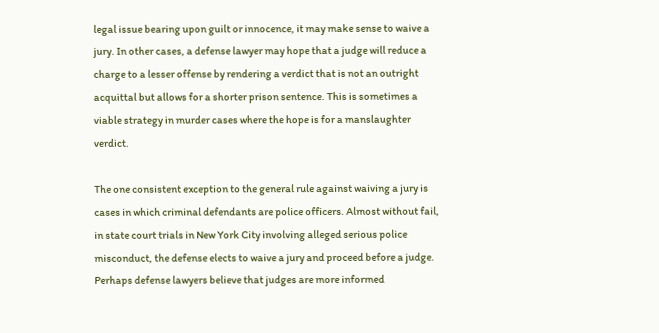legal issue bearing upon guilt or innocence, it may make sense to waive a jury. In other cases, a defense lawyer may hope that a judge will reduce a charge to a lesser offense by rendering a verdict that is not an outright acquittal but allows for a shorter prison sentence. This is sometimes a viable strategy in murder cases where the hope is for a manslaughter verdict.

The one consistent exception to the general rule against waiving a jury is cases in which criminal defendants are police officers. Almost without fail, in state court trials in New York City involving alleged serious police misconduct, the defense elects to waive a jury and proceed before a judge. Perhaps defense lawyers believe that judges are more informed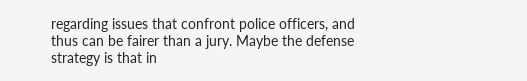regarding issues that confront police officers, and thus can be fairer than a jury. Maybe the defense strategy is that in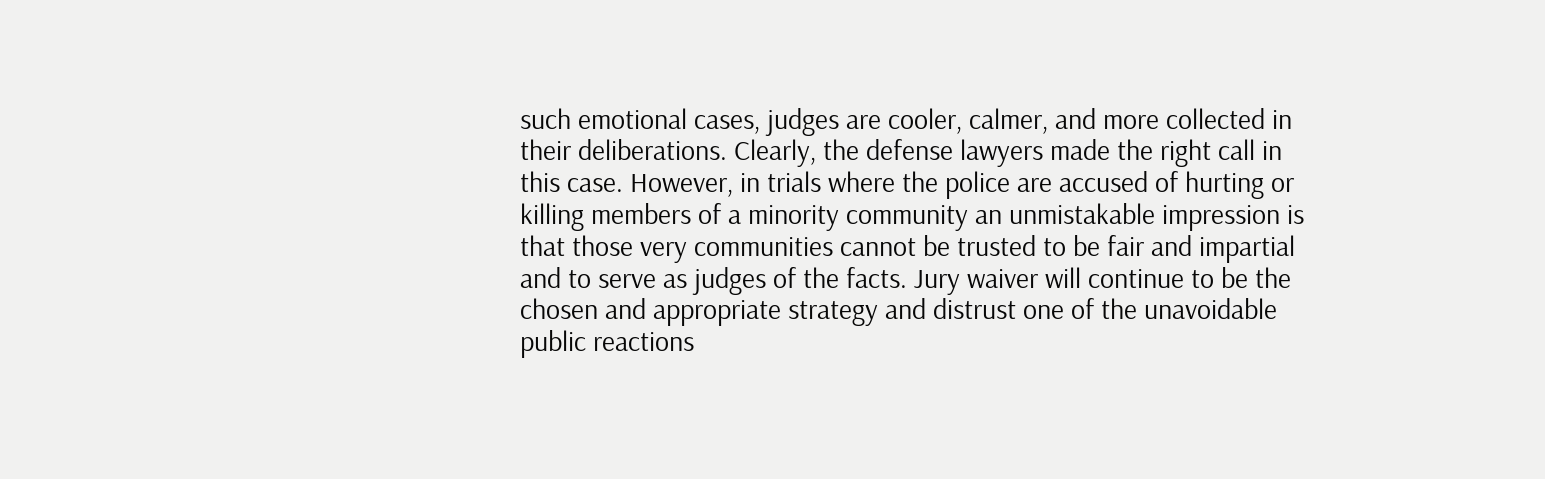such emotional cases, judges are cooler, calmer, and more collected in their deliberations. Clearly, the defense lawyers made the right call in this case. However, in trials where the police are accused of hurting or killing members of a minority community an unmistakable impression is that those very communities cannot be trusted to be fair and impartial and to serve as judges of the facts. Jury waiver will continue to be the chosen and appropriate strategy and distrust one of the unavoidable public reactions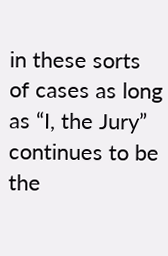in these sorts of cases as long as “I, the Jury” continues to be the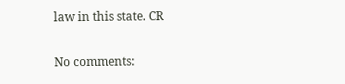law in this state. CR

No comments: